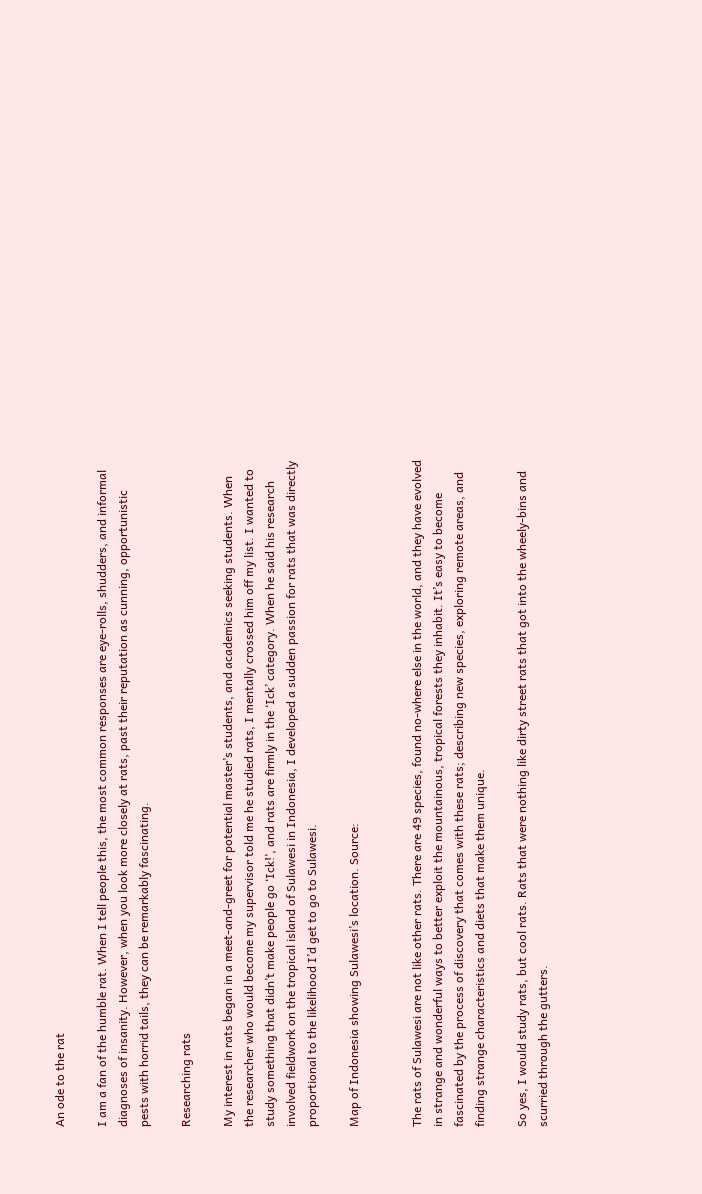An ode to the rat

I am a fan of the humble rat. When I tell people this, the most common responses are eye-rolls, shudders, and informal diagnoses of insanity. However, when you look more closely at rats, past their reputation as cunning, opportunistic pests with horrid tails, they can be remarkably fascinating.

Researching rats

My interest in rats began in a meet-and-greet for potential master’s students, and academics seeking students. When the researcher who would become my supervisor told me he studied rats, I mentally crossed him off my list. I wanted to study something that didn’t make people go ‘Ick!’, and rats are firmly in the ‘Ick’ category. When he said his research involved fieldwork on the tropical island of Sulawesi in Indonesia, I developed a sudden passion for rats that was directly proportional to the likelihood I’d get to go to Sulawesi.

Map of Indonesia showing Sulawesi’s location. Source:


The rats of Sulawesi are not like other rats. There are 49 species, found no-where else in the world, and they have evolved in strange and wonderful ways to better exploit the mountainous, tropical forests they inhabit. It’s easy to become fascinated by the process of discovery that comes with these rats; describing new species, exploring remote areas, and finding strange characteristics and diets that make them unique.

So yes, I would study rats, but cool rats. Rats that were nothing like dirty street rats that got into the wheely-bins and scurried through the gutters.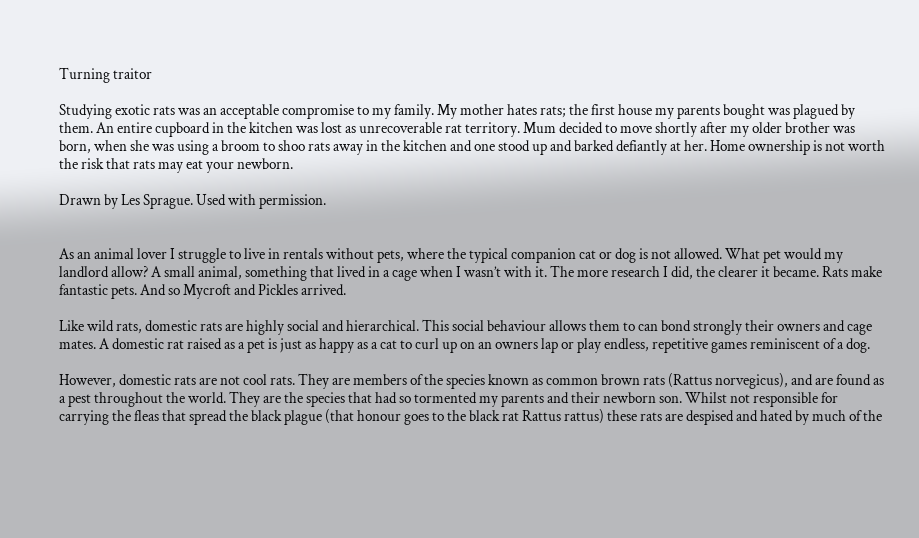Turning traitor

Studying exotic rats was an acceptable compromise to my family. My mother hates rats; the first house my parents bought was plagued by them. An entire cupboard in the kitchen was lost as unrecoverable rat territory. Mum decided to move shortly after my older brother was born, when she was using a broom to shoo rats away in the kitchen and one stood up and barked defiantly at her. Home ownership is not worth the risk that rats may eat your newborn.

Drawn by Les Sprague. Used with permission.


As an animal lover I struggle to live in rentals without pets, where the typical companion cat or dog is not allowed. What pet would my landlord allow? A small animal, something that lived in a cage when I wasn’t with it. The more research I did, the clearer it became. Rats make fantastic pets. And so Mycroft and Pickles arrived.

Like wild rats, domestic rats are highly social and hierarchical. This social behaviour allows them to can bond strongly their owners and cage mates. A domestic rat raised as a pet is just as happy as a cat to curl up on an owners lap or play endless, repetitive games reminiscent of a dog.

However, domestic rats are not cool rats. They are members of the species known as common brown rats (Rattus norvegicus), and are found as a pest throughout the world. They are the species that had so tormented my parents and their newborn son. Whilst not responsible for carrying the fleas that spread the black plague (that honour goes to the black rat Rattus rattus) these rats are despised and hated by much of the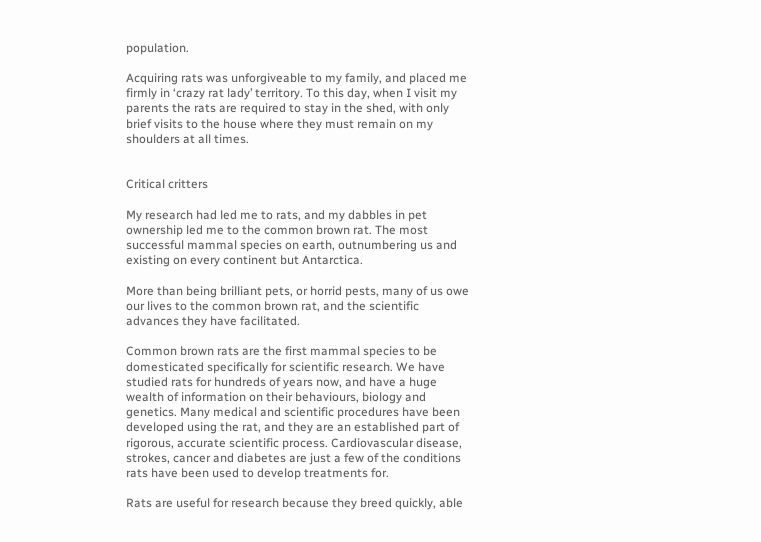population.

Acquiring rats was unforgiveable to my family, and placed me firmly in ‘crazy rat lady’ territory. To this day, when I visit my parents the rats are required to stay in the shed, with only brief visits to the house where they must remain on my shoulders at all times.


Critical critters

My research had led me to rats, and my dabbles in pet ownership led me to the common brown rat. The most successful mammal species on earth, outnumbering us and existing on every continent but Antarctica.

More than being brilliant pets, or horrid pests, many of us owe our lives to the common brown rat, and the scientific advances they have facilitated.

Common brown rats are the first mammal species to be domesticated specifically for scientific research. We have studied rats for hundreds of years now, and have a huge wealth of information on their behaviours, biology and genetics. Many medical and scientific procedures have been developed using the rat, and they are an established part of rigorous, accurate scientific process. Cardiovascular disease, strokes, cancer and diabetes are just a few of the conditions rats have been used to develop treatments for.

Rats are useful for research because they breed quickly, able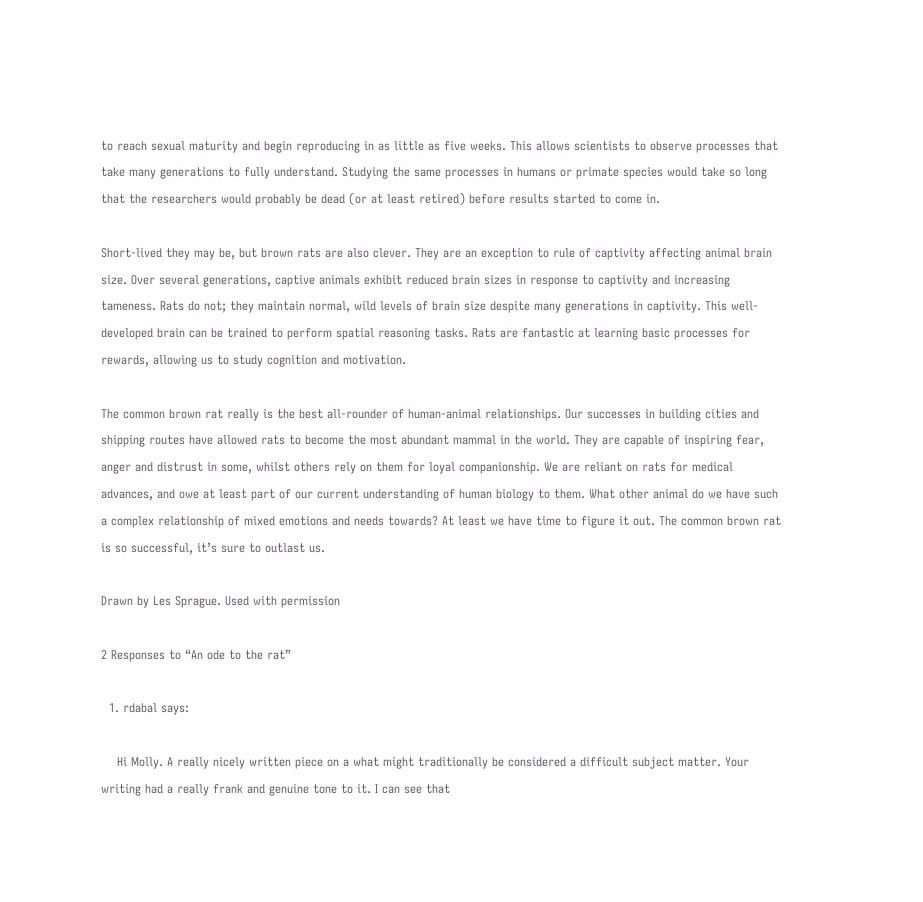to reach sexual maturity and begin reproducing in as little as five weeks. This allows scientists to observe processes that take many generations to fully understand. Studying the same processes in humans or primate species would take so long that the researchers would probably be dead (or at least retired) before results started to come in.

Short-lived they may be, but brown rats are also clever. They are an exception to rule of captivity affecting animal brain size. Over several generations, captive animals exhibit reduced brain sizes in response to captivity and increasing tameness. Rats do not; they maintain normal, wild levels of brain size despite many generations in captivity. This well-developed brain can be trained to perform spatial reasoning tasks. Rats are fantastic at learning basic processes for rewards, allowing us to study cognition and motivation.

The common brown rat really is the best all-rounder of human-animal relationships. Our successes in building cities and shipping routes have allowed rats to become the most abundant mammal in the world. They are capable of inspiring fear, anger and distrust in some, whilst others rely on them for loyal companionship. We are reliant on rats for medical advances, and owe at least part of our current understanding of human biology to them. What other animal do we have such a complex relationship of mixed emotions and needs towards? At least we have time to figure it out. The common brown rat is so successful, it’s sure to outlast us.

Drawn by Les Sprague. Used with permission

2 Responses to “An ode to the rat”

  1. rdabal says:

    Hi Molly. A really nicely written piece on a what might traditionally be considered a difficult subject matter. Your writing had a really frank and genuine tone to it. I can see that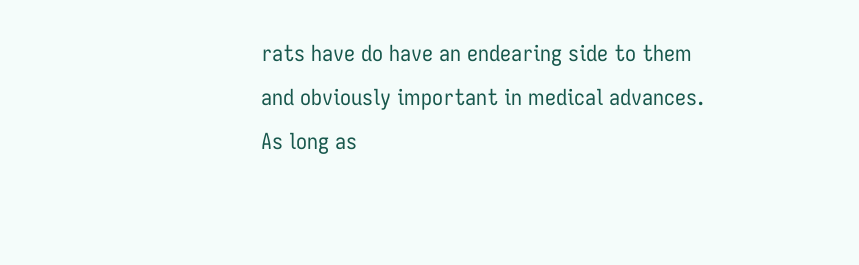rats have do have an endearing side to them and obviously important in medical advances. As long as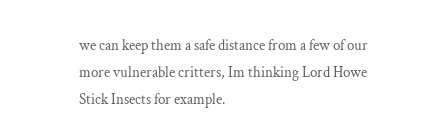we can keep them a safe distance from a few of our more vulnerable critters, Im thinking Lord Howe Stick Insects for example.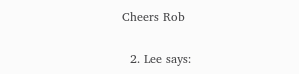Cheers Rob

  2. Lee says: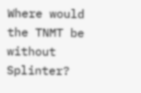Where would the TNMT be without Splinter?